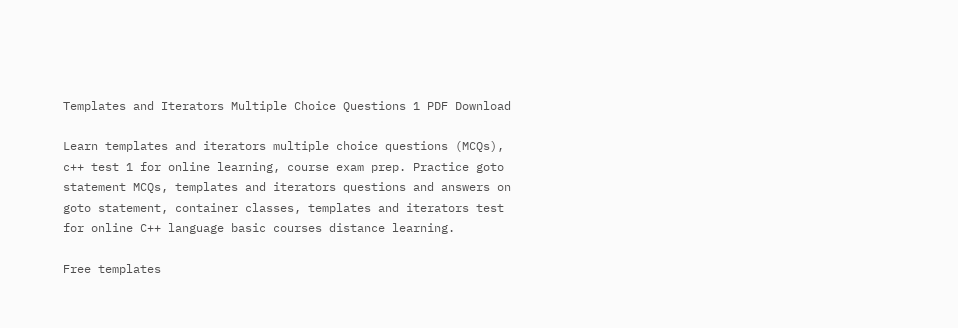Templates and Iterators Multiple Choice Questions 1 PDF Download

Learn templates and iterators multiple choice questions (MCQs), c++ test 1 for online learning, course exam prep. Practice goto statement MCQs, templates and iterators questions and answers on goto statement, container classes, templates and iterators test for online C++ language basic courses distance learning.

Free templates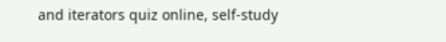and iterators quiz online, self-study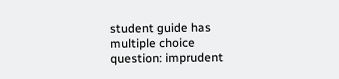student guide has multiple choice question: imprudent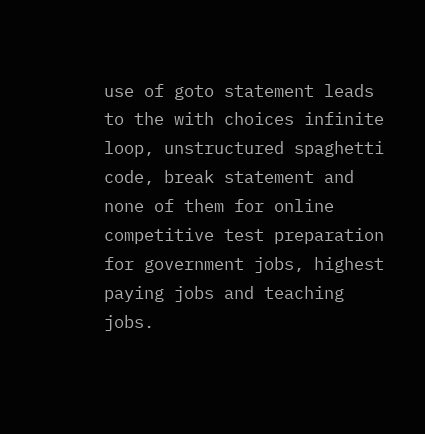use of goto statement leads to the with choices infinite loop, unstructured spaghetti code, break statement and none of them for online competitive test preparation for government jobs, highest paying jobs and teaching jobs.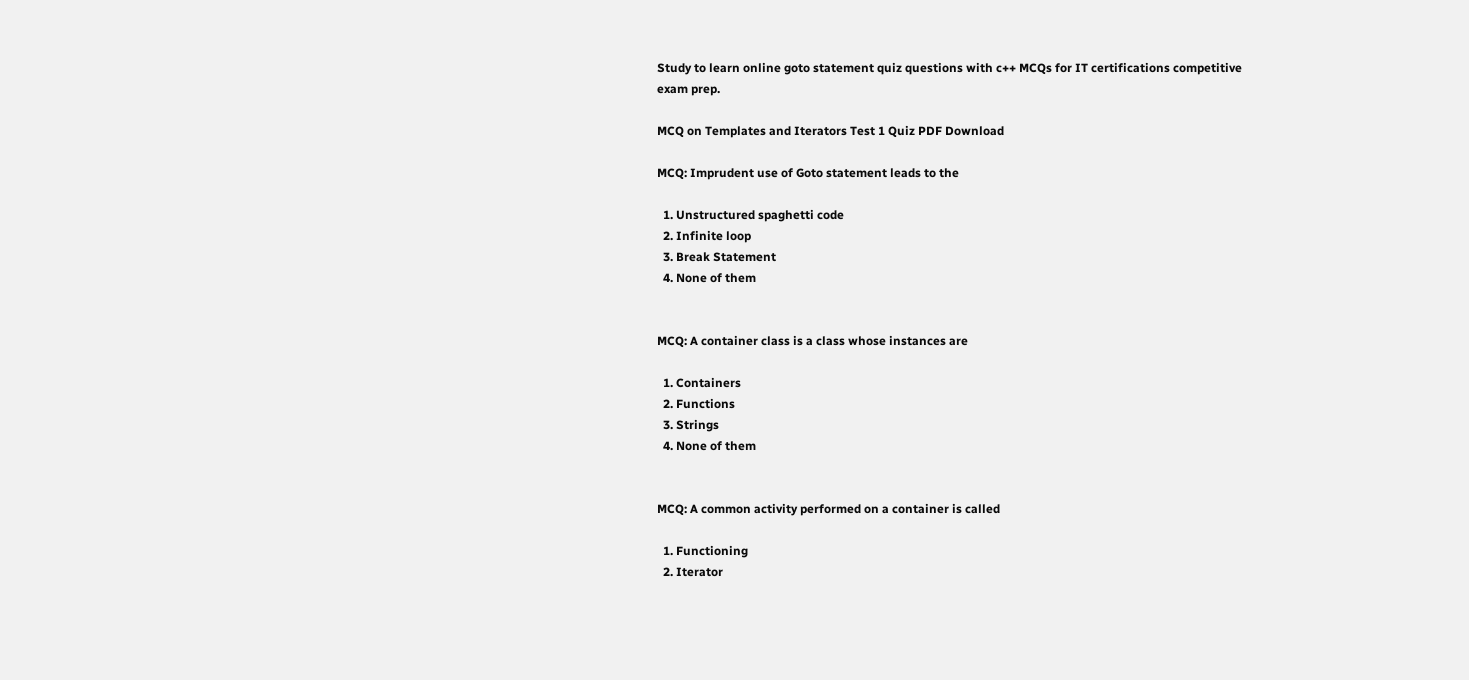Study to learn online goto statement quiz questions with c++ MCQs for IT certifications competitive exam prep.

MCQ on Templates and Iterators Test 1 Quiz PDF Download

MCQ: Imprudent use of Goto statement leads to the

  1. Unstructured spaghetti code
  2. Infinite loop
  3. Break Statement
  4. None of them


MCQ: A container class is a class whose instances are

  1. Containers
  2. Functions
  3. Strings
  4. None of them


MCQ: A common activity performed on a container is called

  1. Functioning
  2. Iterator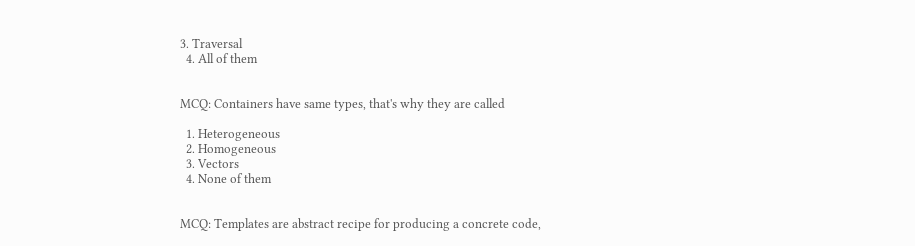3. Traversal
  4. All of them


MCQ: Containers have same types, that's why they are called

  1. Heterogeneous
  2. Homogeneous
  3. Vectors
  4. None of them


MCQ: Templates are abstract recipe for producing a concrete code,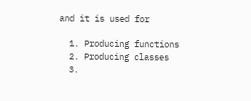and it is used for

  1. Producing functions
  2. Producing classes
  3.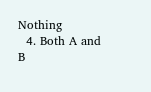Nothing
  4. Both A and B